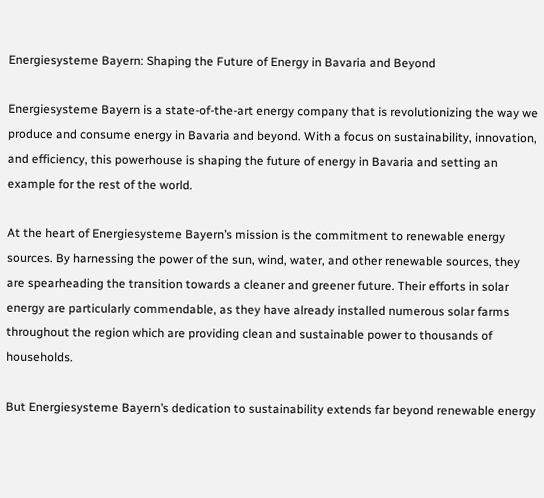Energiesysteme Bayern: Shaping the Future of Energy in Bavaria and Beyond

Energiesysteme Bayern is a state-of-the-art energy company that is revolutionizing the way we produce and consume energy in Bavaria and beyond. With a focus on sustainability, innovation, and efficiency, this powerhouse is shaping the future of energy in Bavaria and setting an example for the rest of the world.

At the heart of Energiesysteme Bayern’s mission is the commitment to renewable energy sources. By harnessing the power of the sun, wind, water, and other renewable sources, they are spearheading the transition towards a cleaner and greener future. Their efforts in solar energy are particularly commendable, as they have already installed numerous solar farms throughout the region which are providing clean and sustainable power to thousands of households.

But Energiesysteme Bayern’s dedication to sustainability extends far beyond renewable energy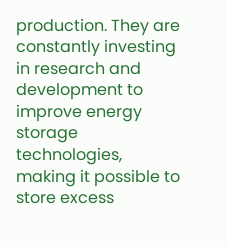production. They are constantly investing in research and development to improve energy storage technologies, making it possible to store excess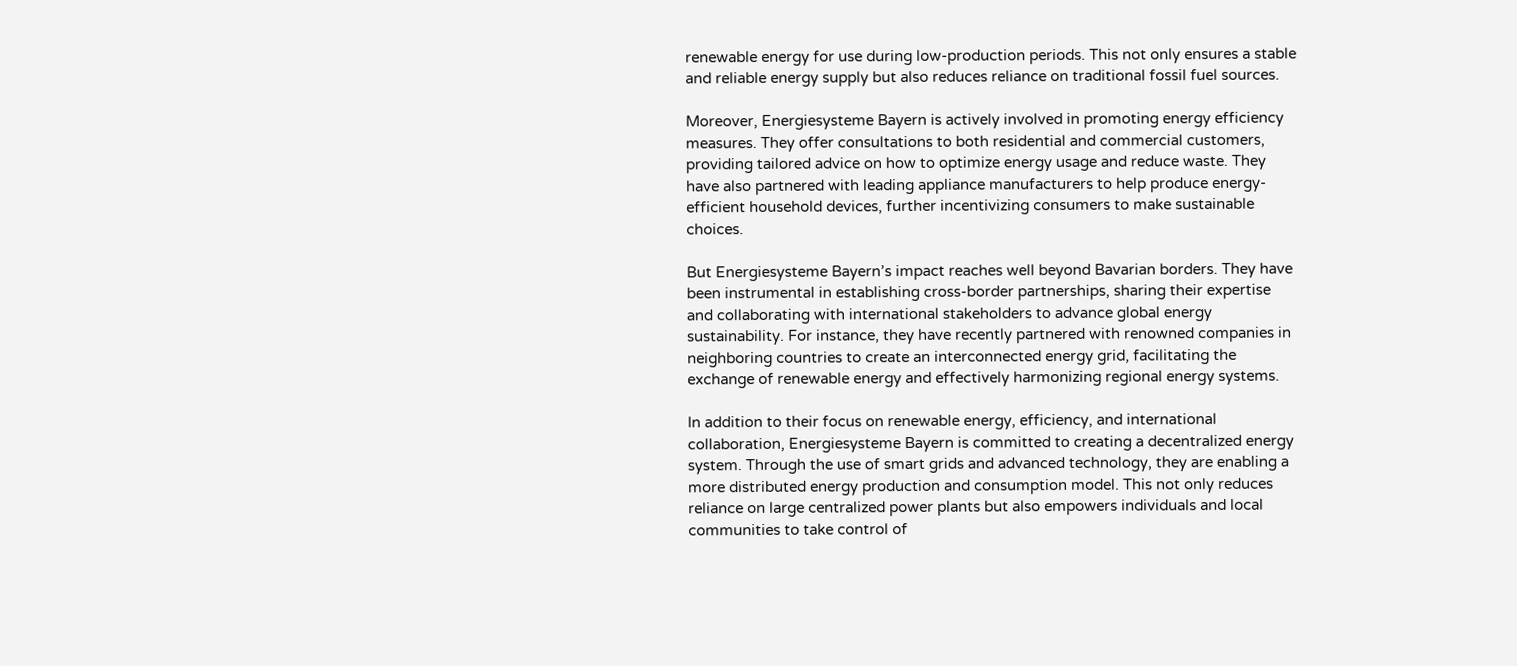renewable energy for use during low-production periods. This not only ensures a stable and reliable energy supply but also reduces reliance on traditional fossil fuel sources.

Moreover, Energiesysteme Bayern is actively involved in promoting energy efficiency measures. They offer consultations to both residential and commercial customers, providing tailored advice on how to optimize energy usage and reduce waste. They have also partnered with leading appliance manufacturers to help produce energy-efficient household devices, further incentivizing consumers to make sustainable choices.

But Energiesysteme Bayern’s impact reaches well beyond Bavarian borders. They have been instrumental in establishing cross-border partnerships, sharing their expertise and collaborating with international stakeholders to advance global energy sustainability. For instance, they have recently partnered with renowned companies in neighboring countries to create an interconnected energy grid, facilitating the exchange of renewable energy and effectively harmonizing regional energy systems.

In addition to their focus on renewable energy, efficiency, and international collaboration, Energiesysteme Bayern is committed to creating a decentralized energy system. Through the use of smart grids and advanced technology, they are enabling a more distributed energy production and consumption model. This not only reduces reliance on large centralized power plants but also empowers individuals and local communities to take control of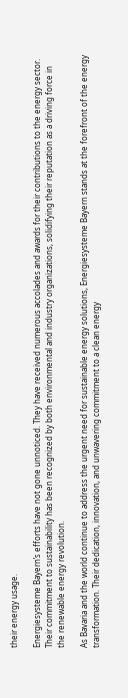their energy usage.

Energiesysteme Bayern’s efforts have not gone unnoticed. They have received numerous accolades and awards for their contributions to the energy sector. Their commitment to sustainability has been recognized by both environmental and industry organizations, solidifying their reputation as a driving force in the renewable energy revolution.

As Bavaria and the world continue to address the urgent need for sustainable energy solutions, Energiesysteme Bayern stands at the forefront of the energy transformation. Their dedication, innovation, and unwavering commitment to a clean energy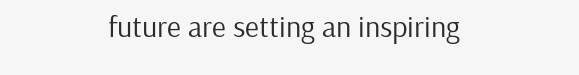future are setting an inspiring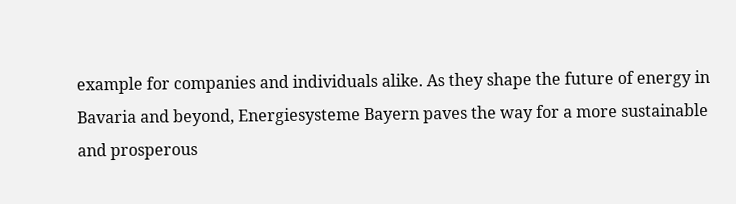example for companies and individuals alike. As they shape the future of energy in Bavaria and beyond, Energiesysteme Bayern paves the way for a more sustainable and prosperous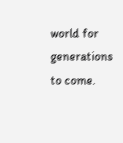world for generations to come.